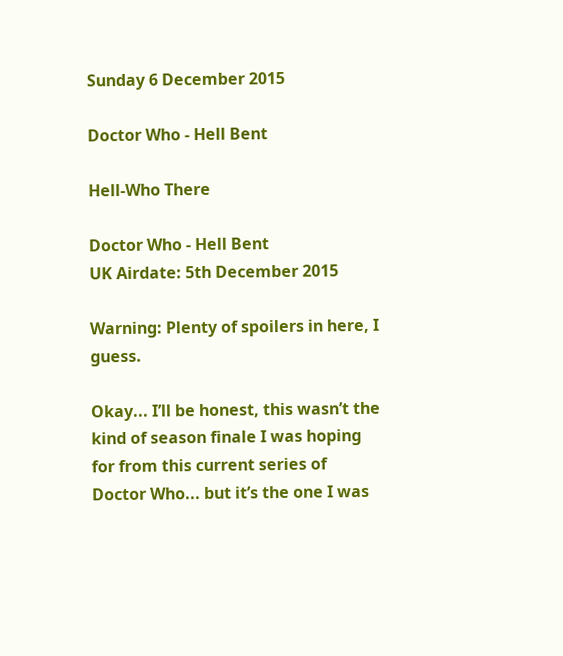Sunday 6 December 2015

Doctor Who - Hell Bent

Hell-Who There

Doctor Who - Hell Bent
UK Airdate: 5th December 2015

Warning: Plenty of spoilers in here, I guess.

Okay... I’ll be honest, this wasn’t the kind of season finale I was hoping for from this current series of Doctor Who... but it’s the one I was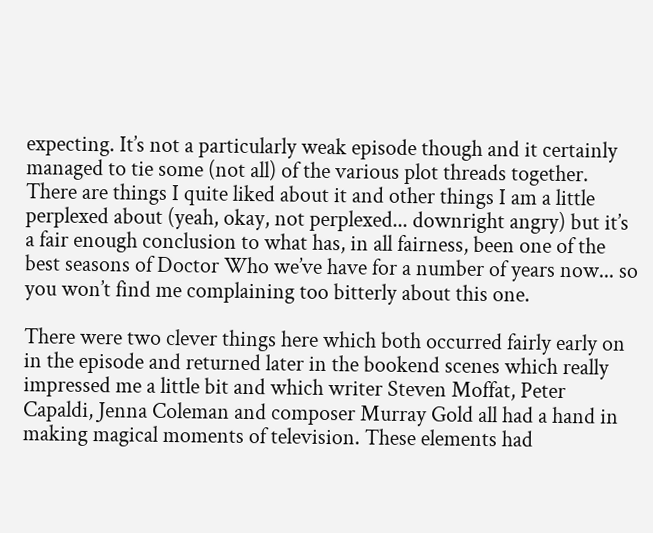expecting. It’s not a particularly weak episode though and it certainly managed to tie some (not all) of the various plot threads together. There are things I quite liked about it and other things I am a little perplexed about (yeah, okay, not perplexed... downright angry) but it’s a fair enough conclusion to what has, in all fairness, been one of the best seasons of Doctor Who we’ve have for a number of years now... so you won’t find me complaining too bitterly about this one.

There were two clever things here which both occurred fairly early on in the episode and returned later in the bookend scenes which really impressed me a little bit and which writer Steven Moffat, Peter Capaldi, Jenna Coleman and composer Murray Gold all had a hand in making magical moments of television. These elements had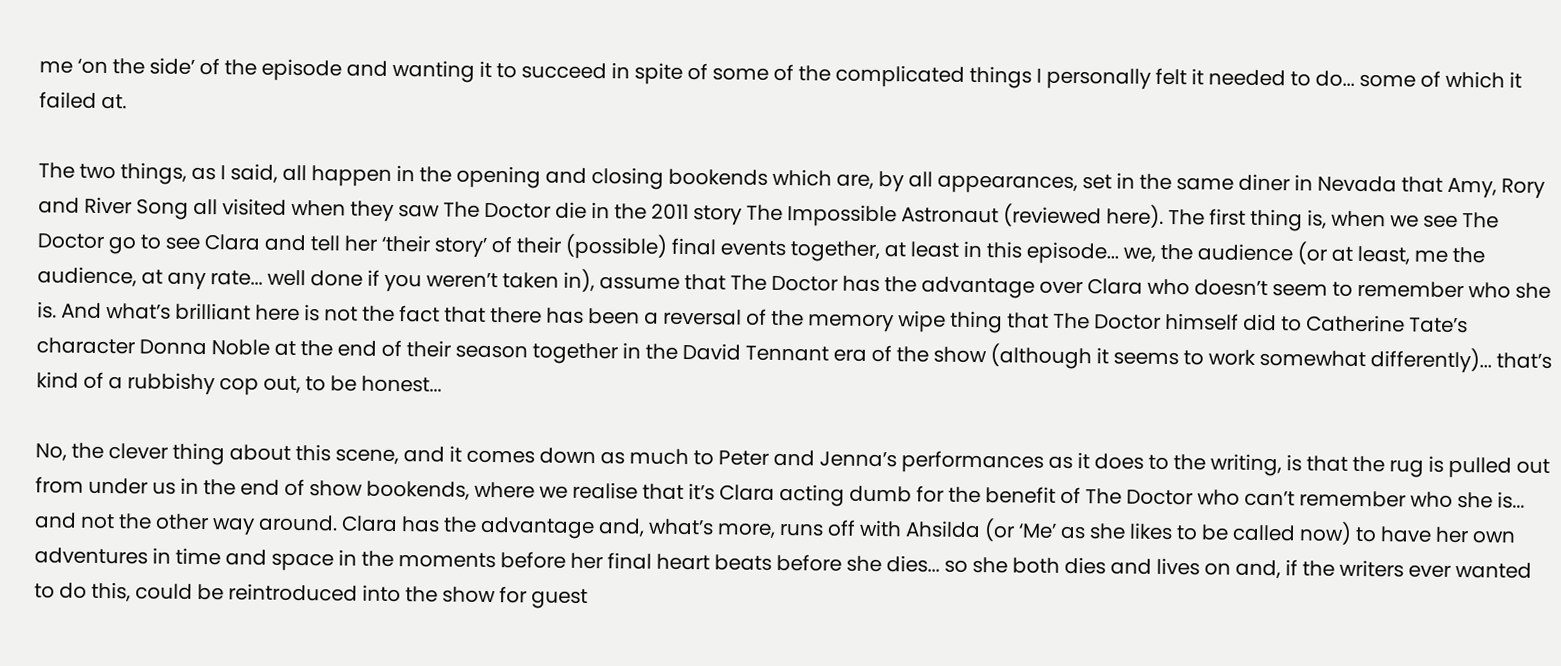me ‘on the side’ of the episode and wanting it to succeed in spite of some of the complicated things I personally felt it needed to do... some of which it failed at.

The two things, as I said, all happen in the opening and closing bookends which are, by all appearances, set in the same diner in Nevada that Amy, Rory and River Song all visited when they saw The Doctor die in the 2011 story The Impossible Astronaut (reviewed here). The first thing is, when we see The Doctor go to see Clara and tell her ‘their story’ of their (possible) final events together, at least in this episode... we, the audience (or at least, me the audience, at any rate... well done if you weren’t taken in), assume that The Doctor has the advantage over Clara who doesn’t seem to remember who she is. And what’s brilliant here is not the fact that there has been a reversal of the memory wipe thing that The Doctor himself did to Catherine Tate’s character Donna Noble at the end of their season together in the David Tennant era of the show (although it seems to work somewhat differently)... that’s kind of a rubbishy cop out, to be honest...

No, the clever thing about this scene, and it comes down as much to Peter and Jenna’s performances as it does to the writing, is that the rug is pulled out from under us in the end of show bookends, where we realise that it’s Clara acting dumb for the benefit of The Doctor who can’t remember who she is... and not the other way around. Clara has the advantage and, what’s more, runs off with Ahsilda (or ‘Me’ as she likes to be called now) to have her own adventures in time and space in the moments before her final heart beats before she dies... so she both dies and lives on and, if the writers ever wanted to do this, could be reintroduced into the show for guest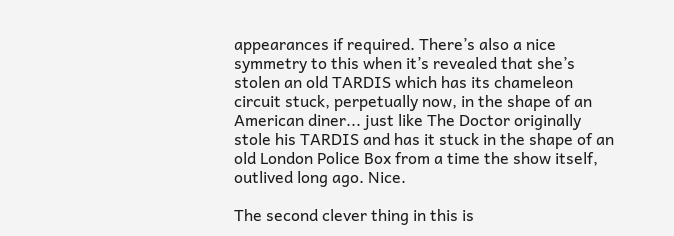appearances if required. There’s also a nice symmetry to this when it’s revealed that she’s stolen an old TARDIS which has its chameleon circuit stuck, perpetually now, in the shape of an American diner... just like The Doctor originally stole his TARDIS and has it stuck in the shape of an old London Police Box from a time the show itself, outlived long ago. Nice.

The second clever thing in this is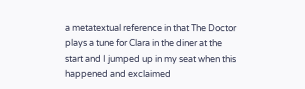a metatextual reference in that The Doctor plays a tune for Clara in the diner at the start and I jumped up in my seat when this happened and exclaimed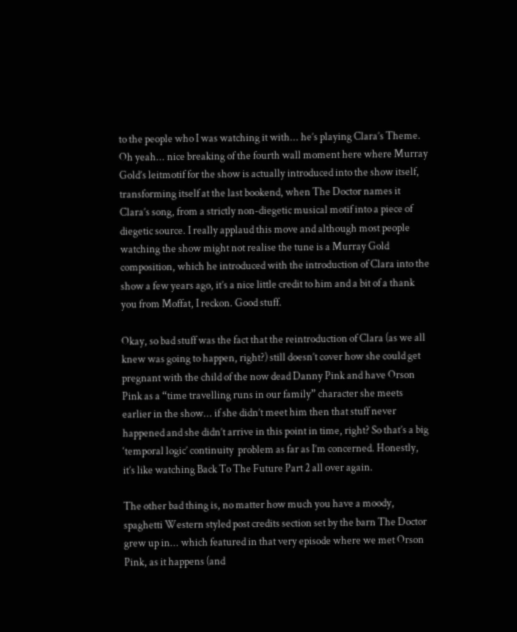to the people who I was watching it with... he’s playing Clara’s Theme. Oh yeah... nice breaking of the fourth wall moment here where Murray Gold’s leitmotif for the show is actually introduced into the show itself, transforming itself at the last bookend, when The Doctor names it Clara’s song, from a strictly non-diegetic musical motif into a piece of diegetic source. I really applaud this move and although most people watching the show might not realise the tune is a Murray Gold composition, which he introduced with the introduction of Clara into the show a few years ago, it’s a nice little credit to him and a bit of a thank you from Moffat, I reckon. Good stuff.

Okay, so bad stuff was the fact that the reintroduction of Clara (as we all knew was going to happen, right?) still doesn’t cover how she could get pregnant with the child of the now dead Danny Pink and have Orson Pink as a “time travelling runs in our family” character she meets earlier in the show... if she didn’t meet him then that stuff never happened and she didn’t arrive in this point in time, right? So that’s a big ‘temporal logic’ continuity  problem as far as I’m concerned. Honestly, it’s like watching Back To The Future Part 2 all over again.

The other bad thing is, no matter how much you have a moody, spaghetti Western styled post credits section set by the barn The Doctor grew up in... which featured in that very episode where we met Orson Pink, as it happens (and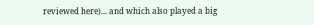reviewed here)... and which also played a big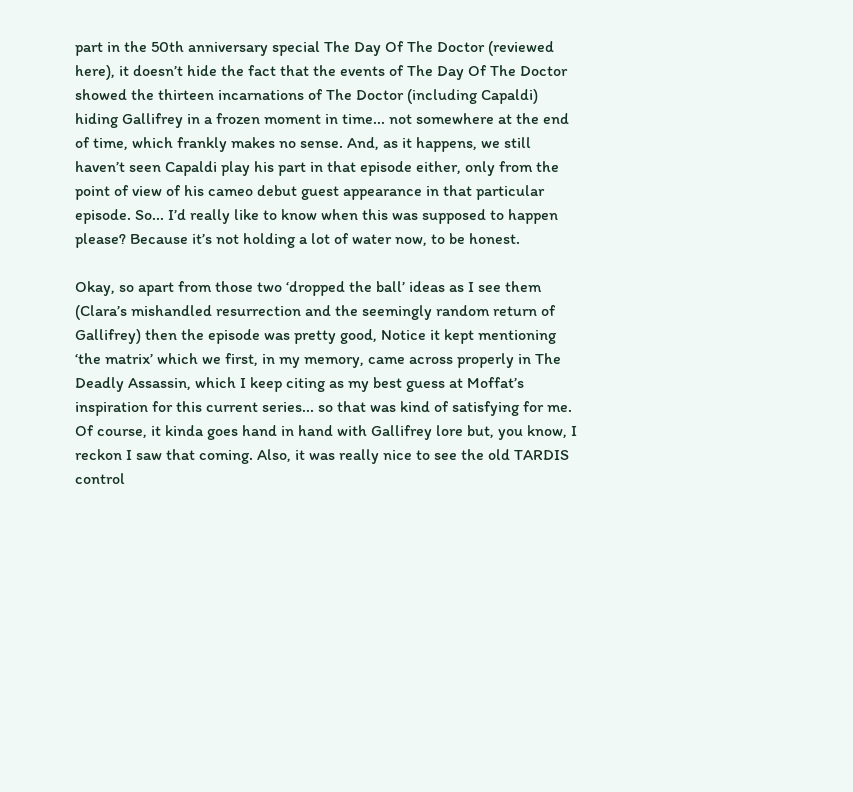part in the 50th anniversary special The Day Of The Doctor (reviewed here), it doesn’t hide the fact that the events of The Day Of The Doctor showed the thirteen incarnations of The Doctor (including Capaldi) hiding Gallifrey in a frozen moment in time... not somewhere at the end of time, which frankly makes no sense. And, as it happens, we still haven’t seen Capaldi play his part in that episode either, only from the point of view of his cameo debut guest appearance in that particular episode. So... I’d really like to know when this was supposed to happen please? Because it’s not holding a lot of water now, to be honest.

Okay, so apart from those two ‘dropped the ball’ ideas as I see them (Clara’s mishandled resurrection and the seemingly random return of Gallifrey) then the episode was pretty good, Notice it kept mentioning ‘the matrix’ which we first, in my memory, came across properly in The Deadly Assassin, which I keep citing as my best guess at Moffat’s inspiration for this current series... so that was kind of satisfying for me. Of course, it kinda goes hand in hand with Gallifrey lore but, you know, I reckon I saw that coming. Also, it was really nice to see the old TARDIS control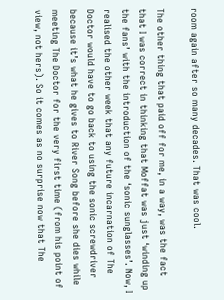room again after so many decades. That was cool.

The other thing that paid off for me, in a way, was the fact that I was correct in thinking that Moffat was just ‘winding up the fans’ with the introduction of the ‘sonic sunglasses’. Now, I realised the other week that any future incarnation of The Doctor would have to go back to using the sonic screwdriver because it’s what he gives to River Song before she dies while meeting The Doctor for the very first time (from his point of view, not hers). So it comes as no surprise now that The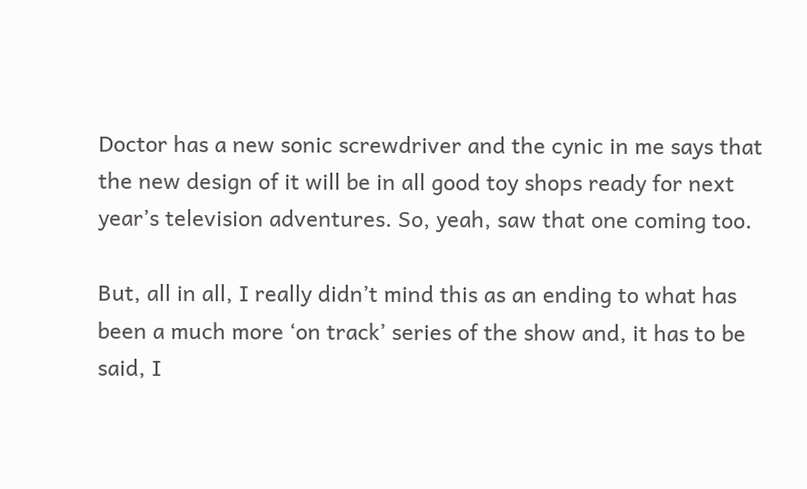Doctor has a new sonic screwdriver and the cynic in me says that the new design of it will be in all good toy shops ready for next year’s television adventures. So, yeah, saw that one coming too.

But, all in all, I really didn’t mind this as an ending to what has been a much more ‘on track’ series of the show and, it has to be said, I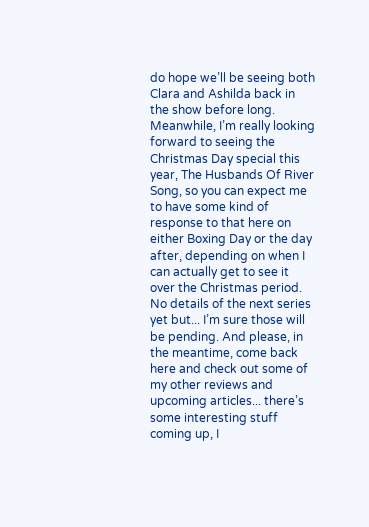do hope we’ll be seeing both Clara and Ashilda back in the show before long. Meanwhile, I’m really looking forward to seeing the Christmas Day special this year, The Husbands Of River Song, so you can expect me to have some kind of response to that here on either Boxing Day or the day after, depending on when I can actually get to see it over the Christmas period. No details of the next series yet but... I’m sure those will be pending. And please, in the meantime, come back here and check out some of my other reviews and upcoming articles... there’s some interesting stuff coming up, I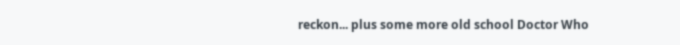reckon... plus some more old school Doctor Who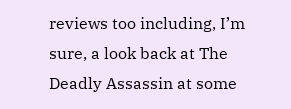reviews too including, I’m sure, a look back at The Deadly Assassin at some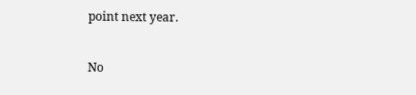point next year.

No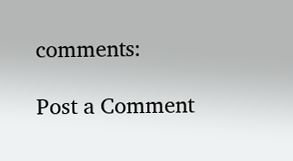comments:

Post a Comment